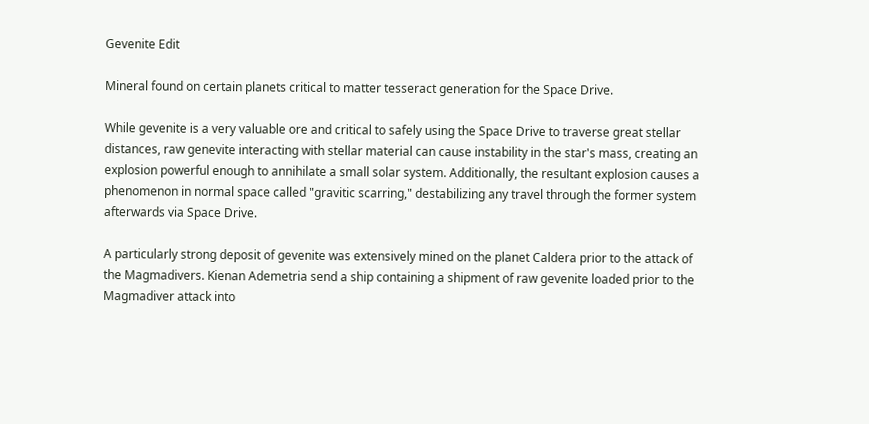Gevenite Edit

Mineral found on certain planets critical to matter tesseract generation for the Space Drive.

While gevenite is a very valuable ore and critical to safely using the Space Drive to traverse great stellar distances, raw genevite interacting with stellar material can cause instability in the star's mass, creating an explosion powerful enough to annihilate a small solar system. Additionally, the resultant explosion causes a phenomenon in normal space called "gravitic scarring," destabilizing any travel through the former system afterwards via Space Drive.

A particularly strong deposit of gevenite was extensively mined on the planet Caldera prior to the attack of the Magmadivers. Kienan Ademetria send a ship containing a shipment of raw gevenite loaded prior to the Magmadiver attack into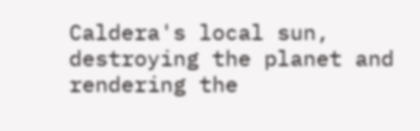Caldera's local sun, destroying the planet and rendering the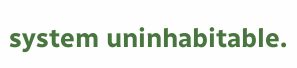system uninhabitable.